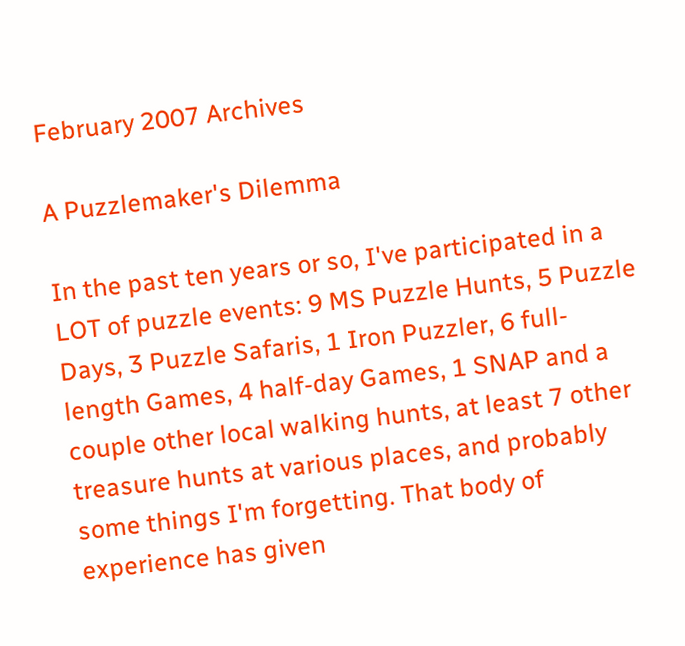February 2007 Archives

A Puzzlemaker's Dilemma

In the past ten years or so, I've participated in a LOT of puzzle events: 9 MS Puzzle Hunts, 5 Puzzle Days, 3 Puzzle Safaris, 1 Iron Puzzler, 6 full-length Games, 4 half-day Games, 1 SNAP and a couple other local walking hunts, at least 7 other treasure hunts at various places, and probably some things I'm forgetting. That body of experience has given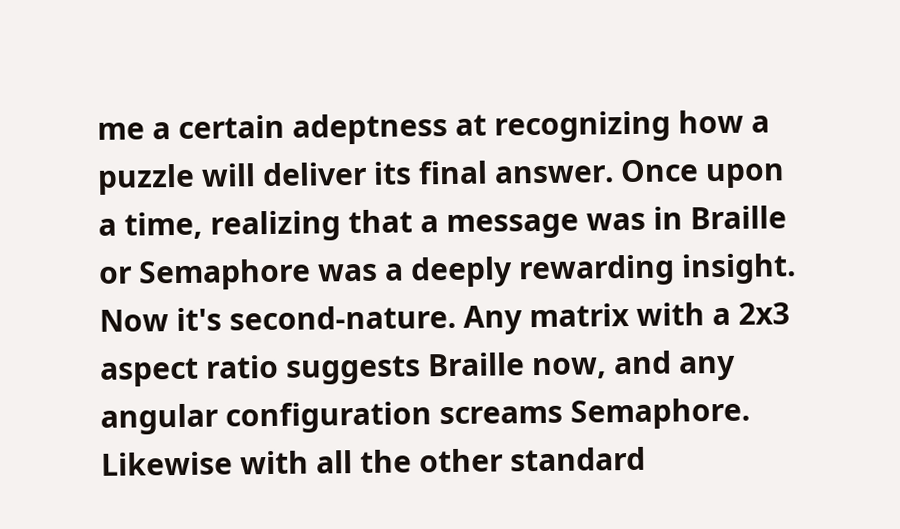me a certain adeptness at recognizing how a puzzle will deliver its final answer. Once upon a time, realizing that a message was in Braille or Semaphore was a deeply rewarding insight. Now it's second-nature. Any matrix with a 2x3 aspect ratio suggests Braille now, and any angular configuration screams Semaphore. Likewise with all the other standard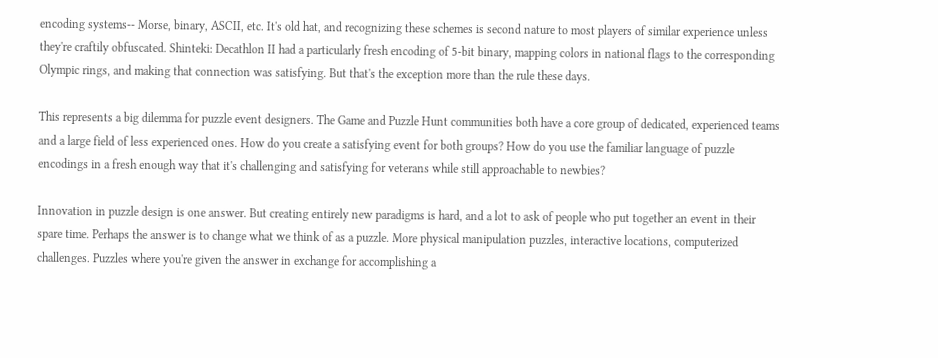encoding systems-- Morse, binary, ASCII, etc. It's old hat, and recognizing these schemes is second nature to most players of similar experience unless they're craftily obfuscated. Shinteki: Decathlon II had a particularly fresh encoding of 5-bit binary, mapping colors in national flags to the corresponding Olympic rings, and making that connection was satisfying. But that's the exception more than the rule these days.

This represents a big dilemma for puzzle event designers. The Game and Puzzle Hunt communities both have a core group of dedicated, experienced teams and a large field of less experienced ones. How do you create a satisfying event for both groups? How do you use the familiar language of puzzle encodings in a fresh enough way that it's challenging and satisfying for veterans while still approachable to newbies?

Innovation in puzzle design is one answer. But creating entirely new paradigms is hard, and a lot to ask of people who put together an event in their spare time. Perhaps the answer is to change what we think of as a puzzle. More physical manipulation puzzles, interactive locations, computerized challenges. Puzzles where you're given the answer in exchange for accomplishing a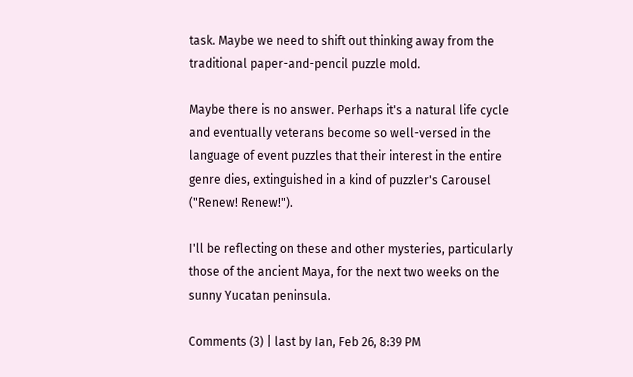task. Maybe we need to shift out thinking away from the traditional paper-and-pencil puzzle mold.

Maybe there is no answer. Perhaps it's a natural life cycle and eventually veterans become so well-versed in the language of event puzzles that their interest in the entire genre dies, extinguished in a kind of puzzler's Carousel ("Renew! Renew!").

I'll be reflecting on these and other mysteries, particularly those of the ancient Maya, for the next two weeks on the sunny Yucatan peninsula.

Comments (3) | last by Ian, Feb 26, 8:39 PM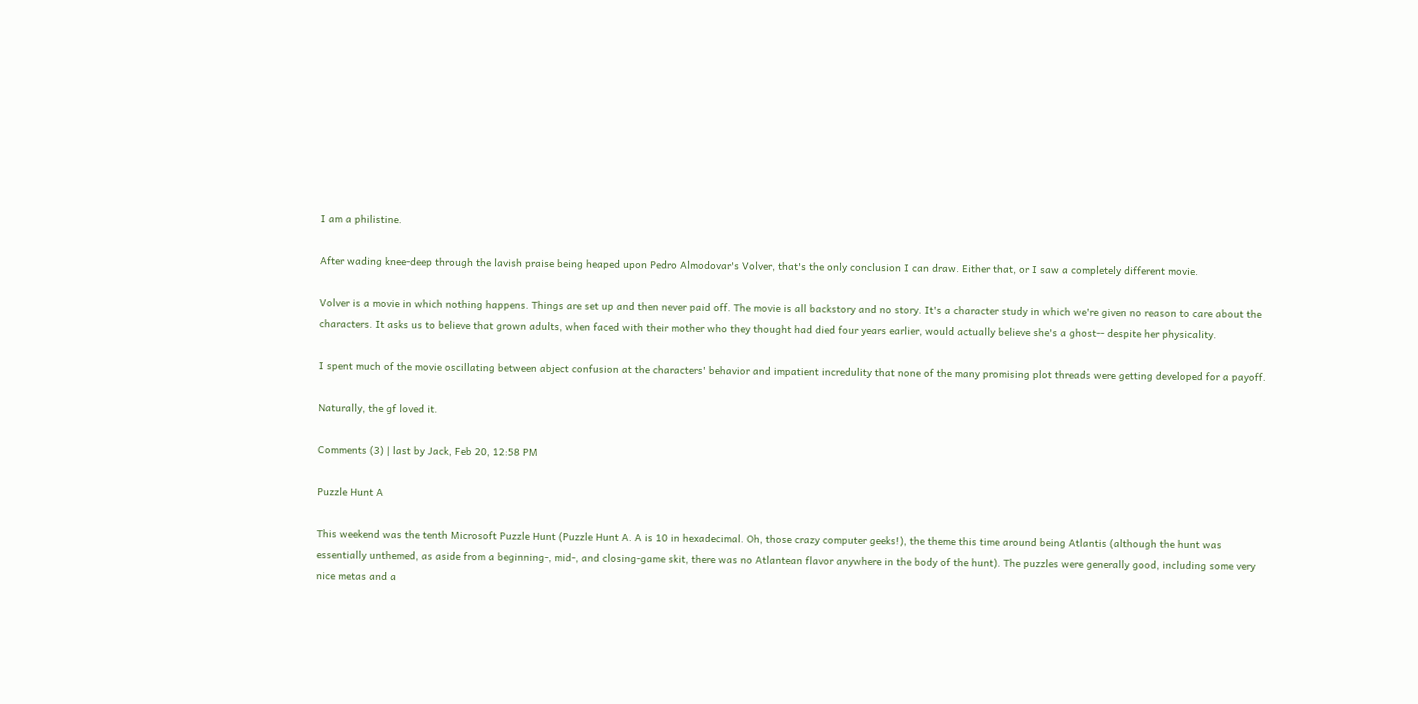I am a philistine.

After wading knee-deep through the lavish praise being heaped upon Pedro Almodovar's Volver, that's the only conclusion I can draw. Either that, or I saw a completely different movie.

Volver is a movie in which nothing happens. Things are set up and then never paid off. The movie is all backstory and no story. It's a character study in which we're given no reason to care about the characters. It asks us to believe that grown adults, when faced with their mother who they thought had died four years earlier, would actually believe she's a ghost-- despite her physicality.

I spent much of the movie oscillating between abject confusion at the characters' behavior and impatient incredulity that none of the many promising plot threads were getting developed for a payoff.

Naturally, the gf loved it.

Comments (3) | last by Jack, Feb 20, 12:58 PM

Puzzle Hunt A

This weekend was the tenth Microsoft Puzzle Hunt (Puzzle Hunt A. A is 10 in hexadecimal. Oh, those crazy computer geeks!), the theme this time around being Atlantis (although the hunt was essentially unthemed, as aside from a beginning-, mid-, and closing-game skit, there was no Atlantean flavor anywhere in the body of the hunt). The puzzles were generally good, including some very nice metas and a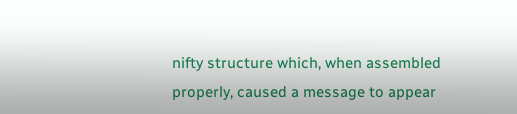nifty structure which, when assembled properly, caused a message to appear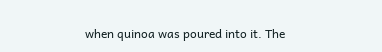when quinoa was poured into it. The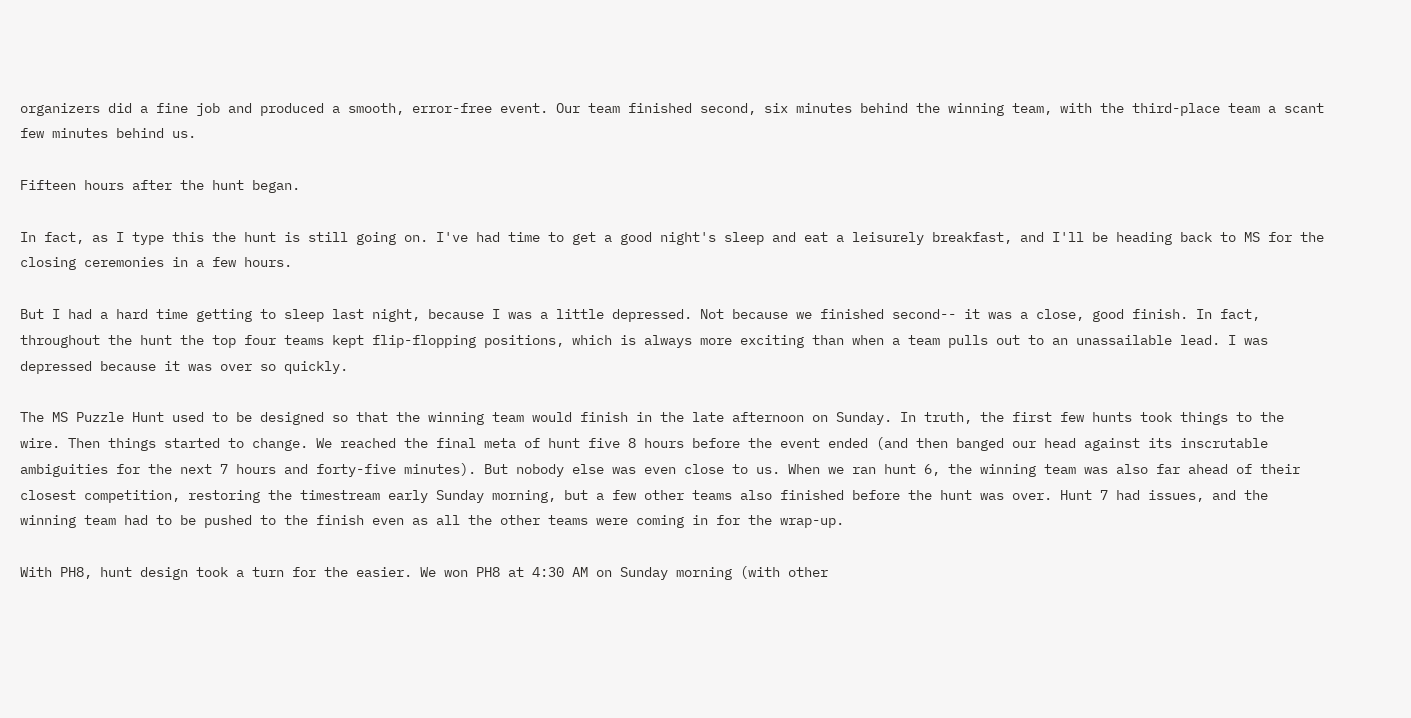organizers did a fine job and produced a smooth, error-free event. Our team finished second, six minutes behind the winning team, with the third-place team a scant few minutes behind us.

Fifteen hours after the hunt began.

In fact, as I type this the hunt is still going on. I've had time to get a good night's sleep and eat a leisurely breakfast, and I'll be heading back to MS for the closing ceremonies in a few hours.

But I had a hard time getting to sleep last night, because I was a little depressed. Not because we finished second-- it was a close, good finish. In fact, throughout the hunt the top four teams kept flip-flopping positions, which is always more exciting than when a team pulls out to an unassailable lead. I was depressed because it was over so quickly.

The MS Puzzle Hunt used to be designed so that the winning team would finish in the late afternoon on Sunday. In truth, the first few hunts took things to the wire. Then things started to change. We reached the final meta of hunt five 8 hours before the event ended (and then banged our head against its inscrutable ambiguities for the next 7 hours and forty-five minutes). But nobody else was even close to us. When we ran hunt 6, the winning team was also far ahead of their closest competition, restoring the timestream early Sunday morning, but a few other teams also finished before the hunt was over. Hunt 7 had issues, and the winning team had to be pushed to the finish even as all the other teams were coming in for the wrap-up.

With PH8, hunt design took a turn for the easier. We won PH8 at 4:30 AM on Sunday morning (with other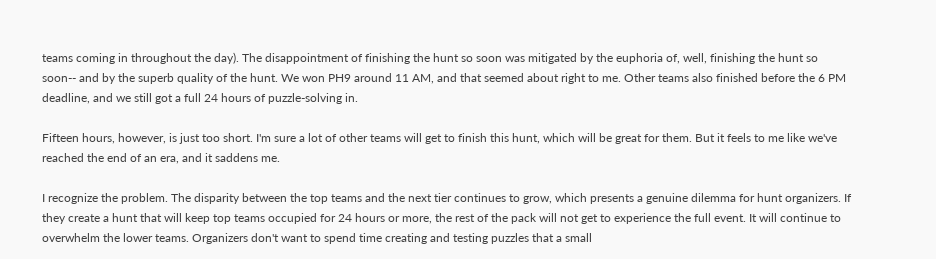teams coming in throughout the day). The disappointment of finishing the hunt so soon was mitigated by the euphoria of, well, finishing the hunt so soon-- and by the superb quality of the hunt. We won PH9 around 11 AM, and that seemed about right to me. Other teams also finished before the 6 PM deadline, and we still got a full 24 hours of puzzle-solving in.

Fifteen hours, however, is just too short. I'm sure a lot of other teams will get to finish this hunt, which will be great for them. But it feels to me like we've reached the end of an era, and it saddens me.

I recognize the problem. The disparity between the top teams and the next tier continues to grow, which presents a genuine dilemma for hunt organizers. If they create a hunt that will keep top teams occupied for 24 hours or more, the rest of the pack will not get to experience the full event. It will continue to overwhelm the lower teams. Organizers don't want to spend time creating and testing puzzles that a small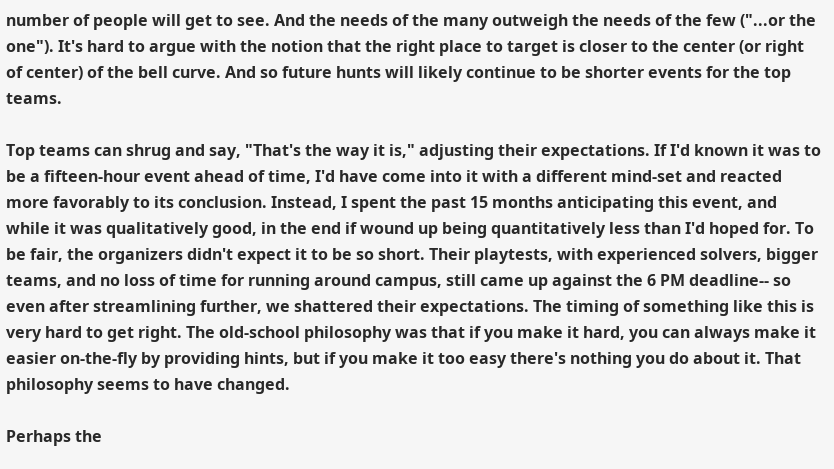number of people will get to see. And the needs of the many outweigh the needs of the few ("...or the one"). It's hard to argue with the notion that the right place to target is closer to the center (or right of center) of the bell curve. And so future hunts will likely continue to be shorter events for the top teams.

Top teams can shrug and say, "That's the way it is," adjusting their expectations. If I'd known it was to be a fifteen-hour event ahead of time, I'd have come into it with a different mind-set and reacted more favorably to its conclusion. Instead, I spent the past 15 months anticipating this event, and while it was qualitatively good, in the end if wound up being quantitatively less than I'd hoped for. To be fair, the organizers didn't expect it to be so short. Their playtests, with experienced solvers, bigger teams, and no loss of time for running around campus, still came up against the 6 PM deadline-- so even after streamlining further, we shattered their expectations. The timing of something like this is very hard to get right. The old-school philosophy was that if you make it hard, you can always make it easier on-the-fly by providing hints, but if you make it too easy there's nothing you do about it. That philosophy seems to have changed.

Perhaps the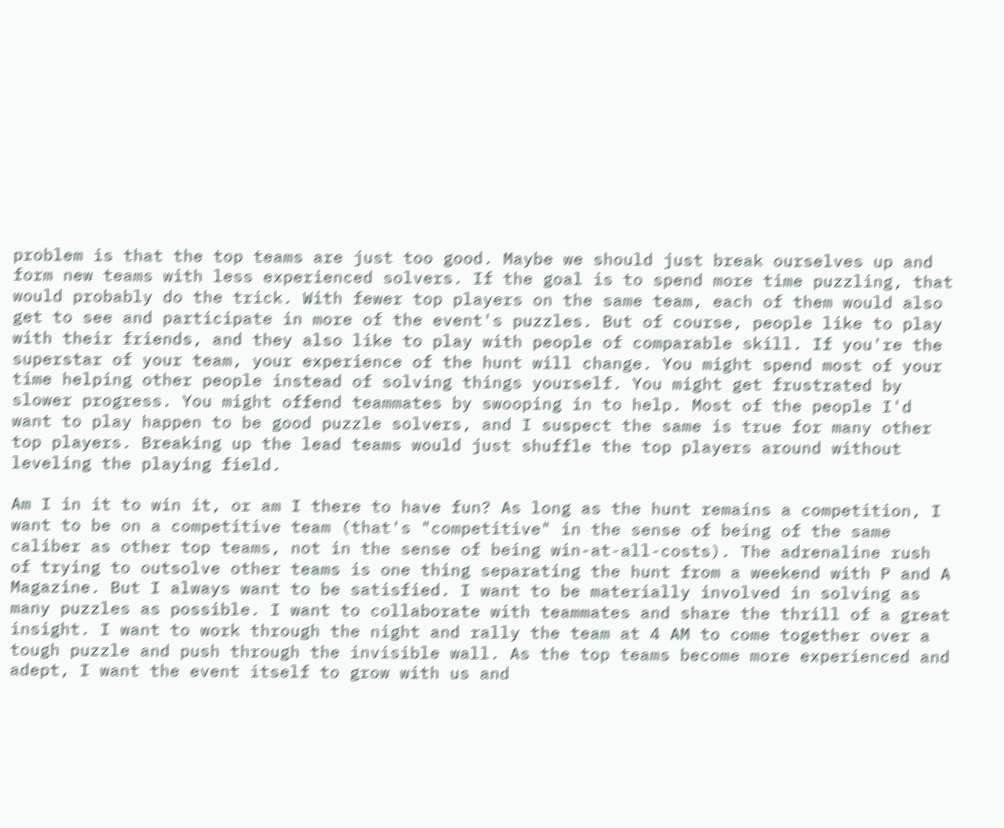problem is that the top teams are just too good. Maybe we should just break ourselves up and form new teams with less experienced solvers. If the goal is to spend more time puzzling, that would probably do the trick. With fewer top players on the same team, each of them would also get to see and participate in more of the event's puzzles. But of course, people like to play with their friends, and they also like to play with people of comparable skill. If you're the superstar of your team, your experience of the hunt will change. You might spend most of your time helping other people instead of solving things yourself. You might get frustrated by slower progress. You might offend teammates by swooping in to help. Most of the people I'd want to play happen to be good puzzle solvers, and I suspect the same is true for many other top players. Breaking up the lead teams would just shuffle the top players around without leveling the playing field.

Am I in it to win it, or am I there to have fun? As long as the hunt remains a competition, I want to be on a competitive team (that's "competitive" in the sense of being of the same caliber as other top teams, not in the sense of being win-at-all-costs). The adrenaline rush of trying to outsolve other teams is one thing separating the hunt from a weekend with P and A Magazine. But I always want to be satisfied. I want to be materially involved in solving as many puzzles as possible. I want to collaborate with teammates and share the thrill of a great insight. I want to work through the night and rally the team at 4 AM to come together over a tough puzzle and push through the invisible wall. As the top teams become more experienced and adept, I want the event itself to grow with us and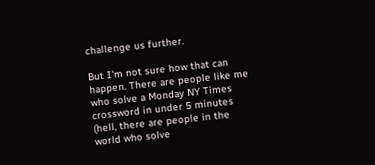challenge us further.

But I'm not sure how that can happen. There are people like me who solve a Monday NY Times crossword in under 5 minutes (hell, there are people in the world who solve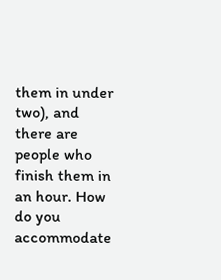them in under two), and there are people who finish them in an hour. How do you accommodate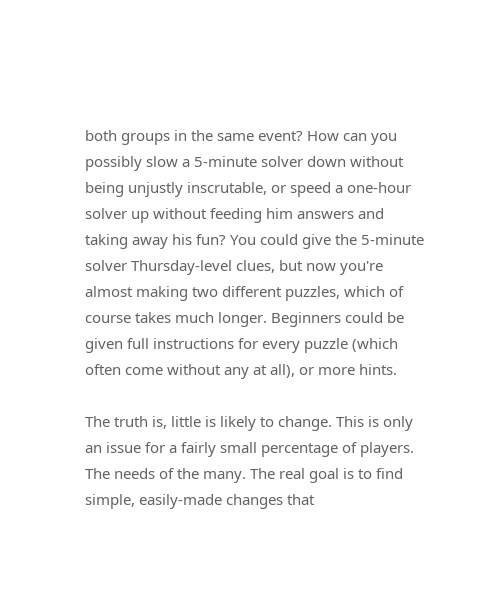both groups in the same event? How can you possibly slow a 5-minute solver down without being unjustly inscrutable, or speed a one-hour solver up without feeding him answers and taking away his fun? You could give the 5-minute solver Thursday-level clues, but now you're almost making two different puzzles, which of course takes much longer. Beginners could be given full instructions for every puzzle (which often come without any at all), or more hints.

The truth is, little is likely to change. This is only an issue for a fairly small percentage of players. The needs of the many. The real goal is to find simple, easily-made changes that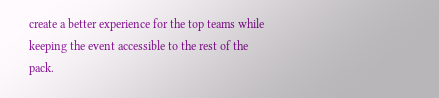create a better experience for the top teams while keeping the event accessible to the rest of the pack.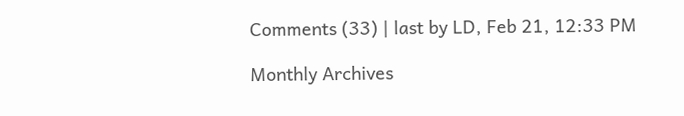Comments (33) | last by LD, Feb 21, 12:33 PM

Monthly Archives